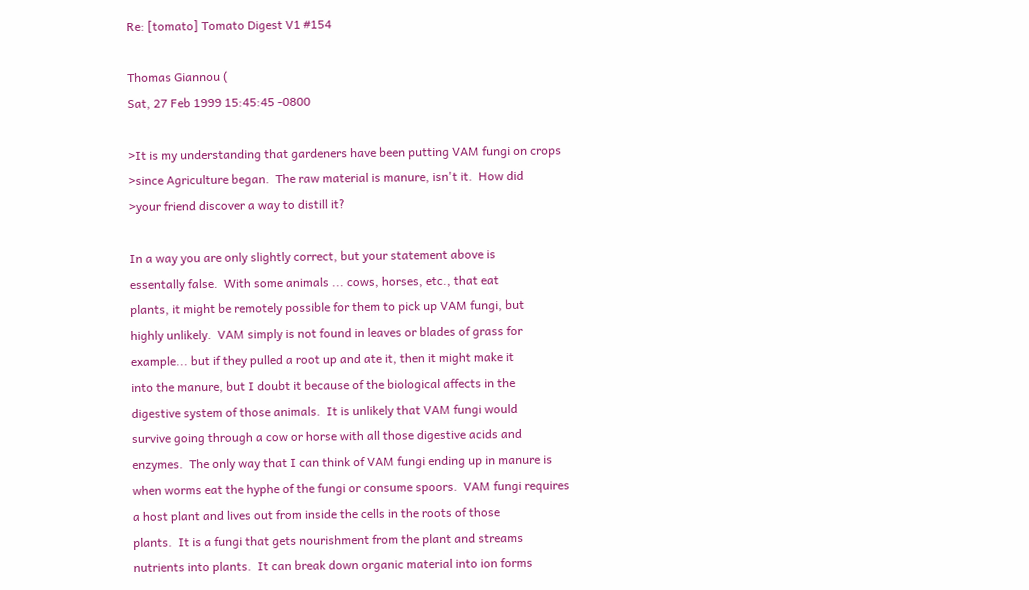Re: [tomato] Tomato Digest V1 #154

Thomas Giannou (
Sat, 27 Feb 1999 15:45:45 -0800

>It is my understanding that gardeners have been putting VAM fungi on crops
>since Agriculture began.  The raw material is manure, isn't it.  How did
>your friend discover a way to distill it?

In a way you are only slightly correct, but your statement above is
essentally false.  With some animals ... cows, horses, etc., that eat
plants, it might be remotely possible for them to pick up VAM fungi, but
highly unlikely.  VAM simply is not found in leaves or blades of grass for
example... but if they pulled a root up and ate it, then it might make it
into the manure, but I doubt it because of the biological affects in the
digestive system of those animals.  It is unlikely that VAM fungi would
survive going through a cow or horse with all those digestive acids and
enzymes.  The only way that I can think of VAM fungi ending up in manure is
when worms eat the hyphe of the fungi or consume spoors.  VAM fungi requires
a host plant and lives out from inside the cells in the roots of those
plants.  It is a fungi that gets nourishment from the plant and streams
nutrients into plants.  It can break down organic material into ion forms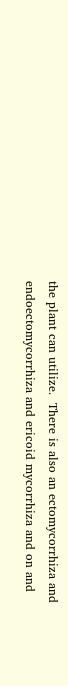the plant can utilize.  There is also an ectomycorrhiza and
endoectomycorrhiza and ericoid mycorrhiza and on and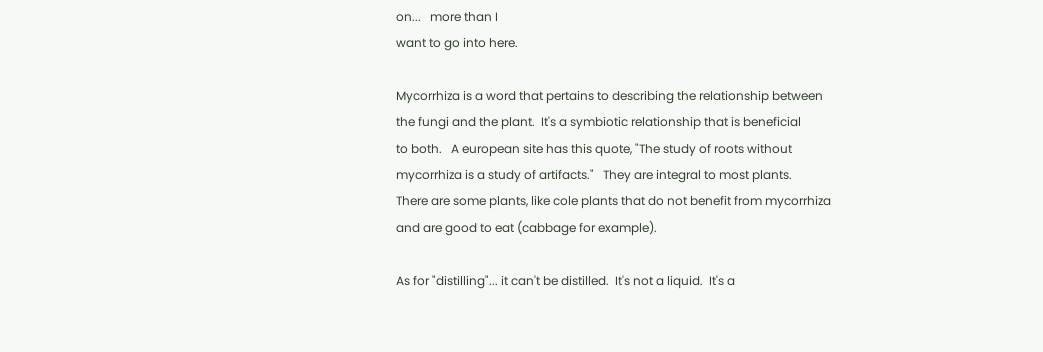on...   more than I
want to go into here.

Mycorrhiza is a word that pertains to describing the relationship between
the fungi and the plant.  It's a symbiotic relationship that is beneficial
to both.   A european site has this quote, "The study of roots without
mycorrhiza is a study of artifacts."   They are integral to most plants.
There are some plants, like cole plants that do not benefit from mycorrhiza
and are good to eat (cabbage for example).

As for "distilling"... it can't be distilled.  It's not a liquid.  It's a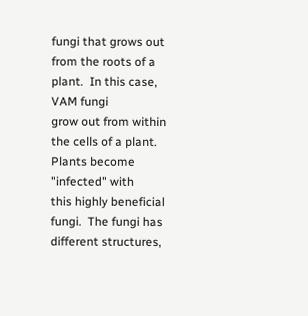fungi that grows out from the roots of a plant.  In this case, VAM fungi
grow out from within the cells of a plant.  Plants become "infected" with
this highly beneficial fungi.  The fungi has different structures,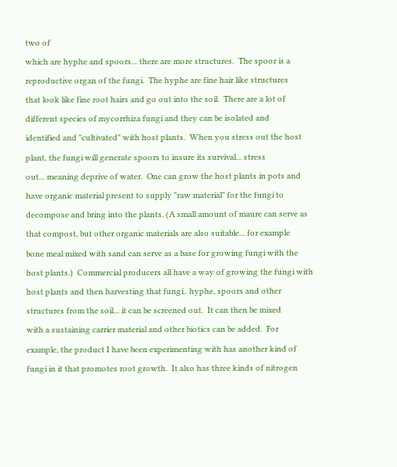two of
which are hyphe and spoors... there are more structures.  The spoor is a
reproductive organ of the fungi.  The hyphe are fine hair like structures
that look like fine root hairs and go out into the soil.  There are a lot of
different species of mycorrhiza fungi and they can be isolated and
identified and "cultivated" with host plants.  When you stress out the host
plant, the fungi will generate spoors to insure its survival... stress
out... meaning deprive of water.  One can grow the host plants in pots and
have organic material present to supply "raw material" for the fungi to
decompose and bring into the plants. (A small amount of maure can serve as
that compost, but other organic materials are also suitable... for example
bone meal mixed with sand can serve as a base for growing fungi with the
host plants.)  Commercial producers all have a way of growing the fungi with
host plants and then harvesting that fungi.. hyphe, spoors and other
structures from the soil... it can be screened out.  It can then be mixed
with a sustaining carrier material and other biotics can be added.  For
example, the product I have been experimenting with has another kind of
fungi in it that promotes root growth.  It also has three kinds of nitrogen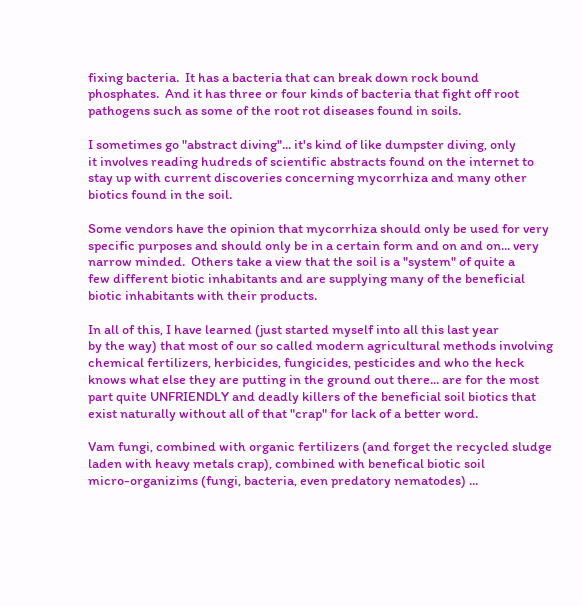fixing bacteria.  It has a bacteria that can break down rock bound
phosphates.  And it has three or four kinds of bacteria that fight off root
pathogens such as some of the root rot diseases found in soils.

I sometimes go "abstract diving"... it's kind of like dumpster diving, only
it involves reading hudreds of scientific abstracts found on the internet to
stay up with current discoveries concerning mycorrhiza and many other
biotics found in the soil.

Some vendors have the opinion that mycorrhiza should only be used for very
specific purposes and should only be in a certain form and on and on... very
narrow minded.  Others take a view that the soil is a "system" of quite a
few different biotic inhabitants and are supplying many of the beneficial
biotic inhabitants with their products.

In all of this, I have learned (just started myself into all this last year
by the way) that most of our so called modern agricultural methods involving
chemical fertilizers, herbicides, fungicides, pesticides and who the heck
knows what else they are putting in the ground out there... are for the most
part quite UNFRIENDLY and deadly killers of the beneficial soil biotics that
exist naturally without all of that "crap" for lack of a better word.

Vam fungi, combined with organic fertilizers (and forget the recycled sludge
laden with heavy metals crap), combined with benefical biotic soil
micro-organizims (fungi, bacteria, even predatory nematodes) ...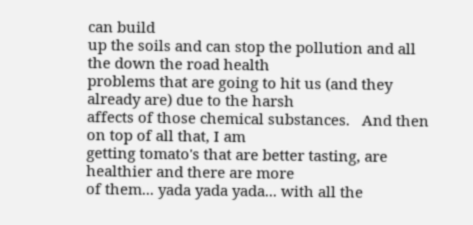can build
up the soils and can stop the pollution and all the down the road health
problems that are going to hit us (and they already are) due to the harsh
affects of those chemical substances.   And then on top of all that, I am
getting tomato's that are better tasting, are healthier and there are more
of them... yada yada yada... with all the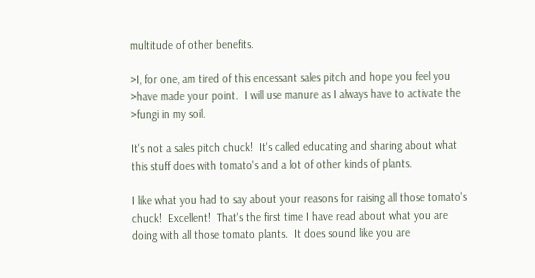multitude of other benefits.

>I, for one, am tired of this encessant sales pitch and hope you feel you
>have made your point.  I will use manure as I always have to activate the
>fungi in my soil.

It's not a sales pitch chuck!  It's called educating and sharing about what
this stuff does with tomato's and a lot of other kinds of plants.

I like what you had to say about your reasons for raising all those tomato's
chuck!  Excellent!  That's the first time I have read about what you are
doing with all those tomato plants.  It does sound like you are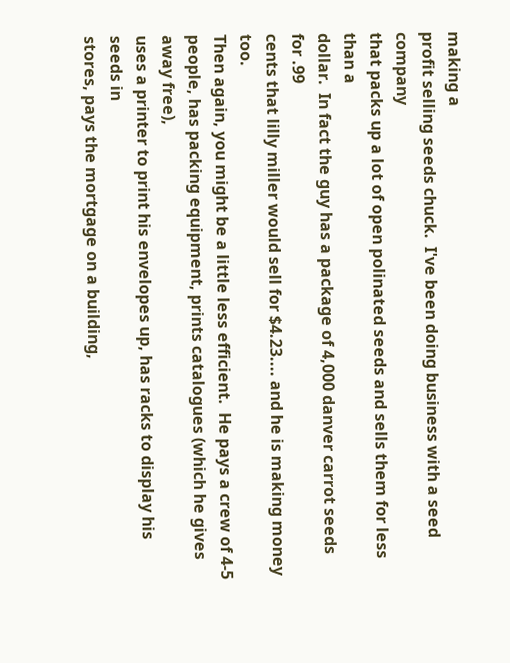making a
profit selling seeds chuck.  I've been doing business with a seed company
that packs up a lot of open polinated seeds and sells them for less than a
dollar.  In fact the guy has a package of 4,000 danver carrot seeds for .99
cents that lilly miller would sell for $4.23.... and he is making money too.
Then again, you might be a little less efficient.  He pays a crew of 4-5
people, has packing equipment, prints catalogues (which he gives away free),
uses a printer to print his envelopes up, has racks to display his seeds in
stores, pays the mortgage on a building,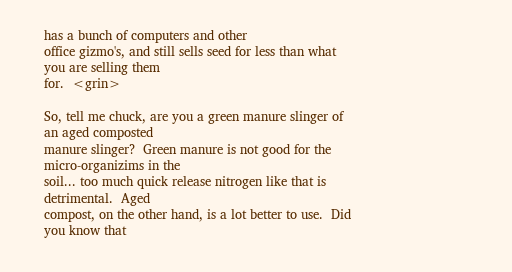has a bunch of computers and other
office gizmo's, and still sells seed for less than what you are selling them
for.  <grin>

So, tell me chuck, are you a green manure slinger of an aged composted
manure slinger?  Green manure is not good for the micro-organizims in the
soil... too much quick release nitrogen like that is detrimental.  Aged
compost, on the other hand, is a lot better to use.  Did you know that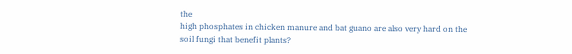the
high phosphates in chicken manure and bat guano are also very hard on the
soil fungi that benefit plants?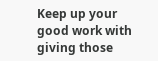Keep up your good work with giving those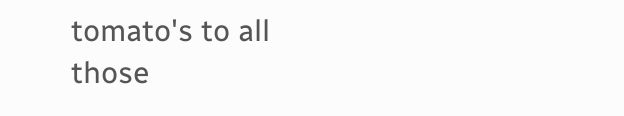tomato's to all those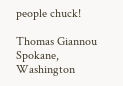people chuck!

Thomas Giannou
Spokane, Washington